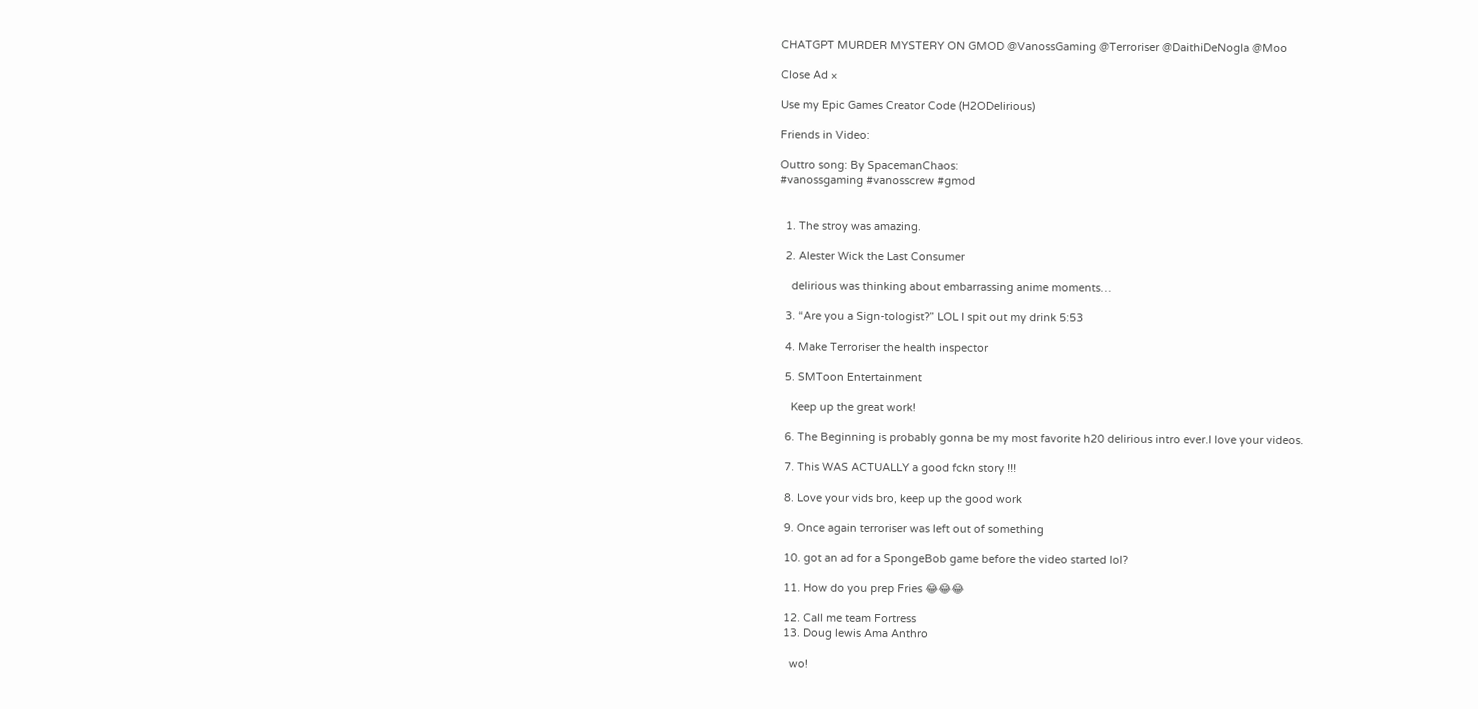CHATGPT MURDER MYSTERY ON GMOD @VanossGaming @Terroriser @DaithiDeNogla @Moo

Close Ad ×

Use my Epic Games Creator Code (H2ODelirious)

Friends in Video:

Outtro song: By SpacemanChaos:
#vanossgaming #vanosscrew #gmod


  1. The stroy was amazing.

  2. Alester Wick the Last Consumer

    delirious was thinking about embarrassing anime moments…

  3. “Are you a Sign-tologist?” LOL I spit out my drink 5:53

  4. Make Terroriser the health inspector

  5. SMToon Entertainment

    Keep up the great work!

  6. The Beginning is probably gonna be my most favorite h20 delirious intro ever.I love your videos.

  7. This WAS ACTUALLY a good fckn story !!!

  8. Love your vids bro, keep up the good work

  9. Once again terroriser was left out of something

  10. got an ad for a SpongeBob game before the video started lol?

  11. How do you prep Fries 😂😂😂

  12. Call me team Fortress
  13. Doug lewis Ama Anthro

    wo!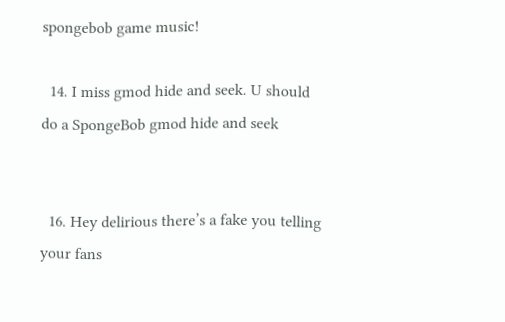spongebob game music!

  14. I miss gmod hide and seek. U should do a SpongeBob gmod hide and seek


  16. Hey delirious there’s a fake you telling your fans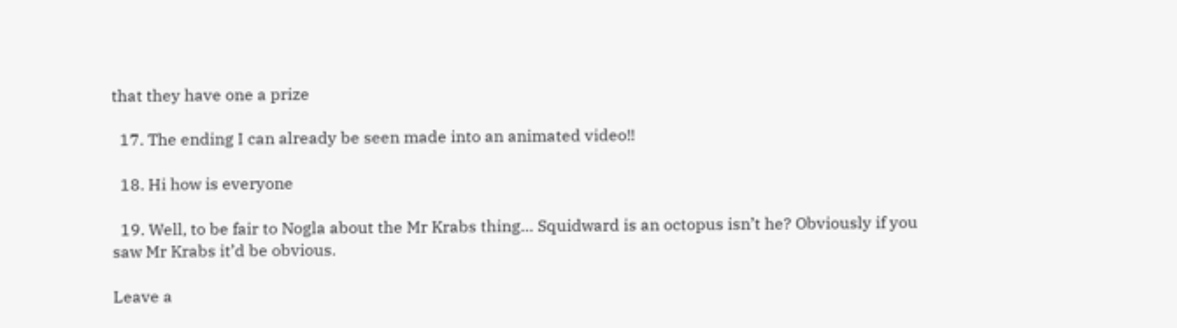that they have one a prize

  17. The ending I can already be seen made into an animated video!!

  18. Hi how is everyone

  19. Well, to be fair to Nogla about the Mr Krabs thing… Squidward is an octopus isn’t he? Obviously if you saw Mr Krabs it’d be obvious.

Leave a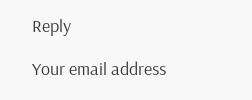Reply

Your email address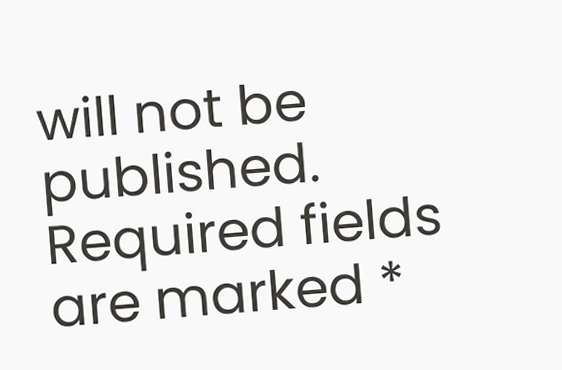will not be published. Required fields are marked *